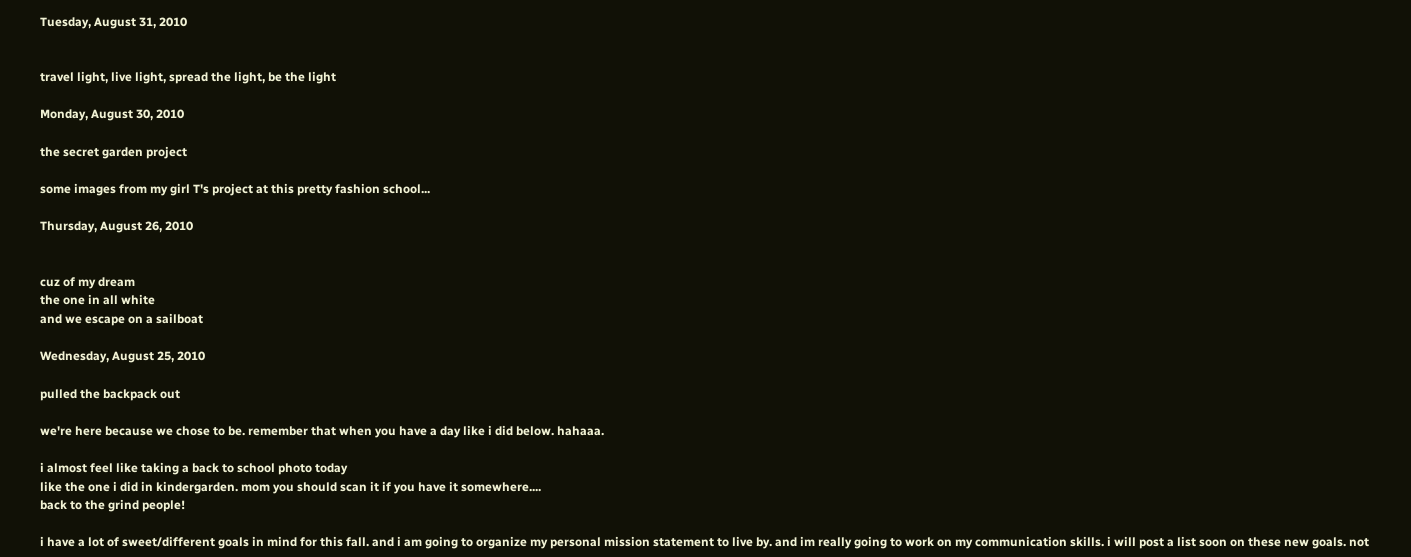Tuesday, August 31, 2010


travel light, live light, spread the light, be the light

Monday, August 30, 2010

the secret garden project

some images from my girl T's project at this pretty fashion school...

Thursday, August 26, 2010


cuz of my dream
the one in all white
and we escape on a sailboat

Wednesday, August 25, 2010

pulled the backpack out

we're here because we chose to be. remember that when you have a day like i did below. hahaaa.

i almost feel like taking a back to school photo today
like the one i did in kindergarden. mom you should scan it if you have it somewhere....
back to the grind people!

i have a lot of sweet/different goals in mind for this fall. and i am going to organize my personal mission statement to live by. and im really going to work on my communication skills. i will post a list soon on these new goals. not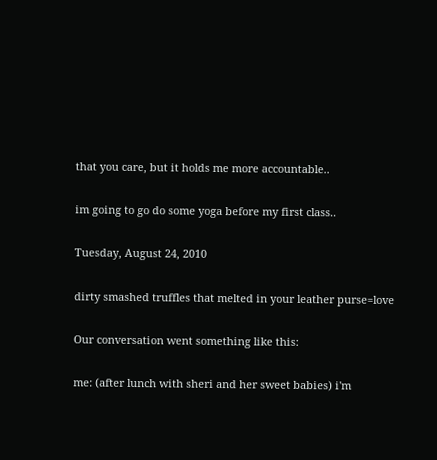that you care, but it holds me more accountable..

im going to go do some yoga before my first class..

Tuesday, August 24, 2010

dirty smashed truffles that melted in your leather purse=love

Our conversation went something like this:

me: (after lunch with sheri and her sweet babies) i'm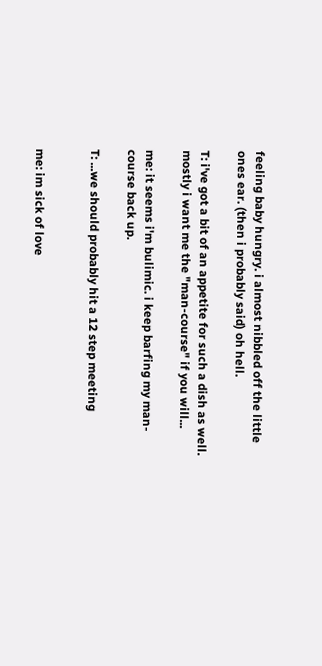feeling baby hungry. i almost nibbled off the little ones ear. (then i probably said) oh hell.

T: i've got a bit of an appetite for such a dish as well. mostly i want me the "man-course" if you will...

me: it seems i'm bulimic. i keep barfing my man-course back up.

T: ...we should probably hit a 12 step meeting


me: im sick of love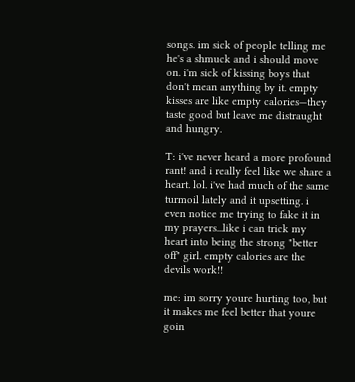songs. im sick of people telling me he's a shmuck and i should move on. i'm sick of kissing boys that don't mean anything by it. empty kisses are like empty calories—they taste good but leave me distraught and hungry.

T: i've never heard a more profound rant! and i really feel like we share a heart. lol. i've had much of the same turmoil lately and it upsetting. i even notice me trying to fake it in my prayers...like i can trick my heart into being the strong "better off" girl. empty calories are the devils work!!

me: im sorry youre hurting too, but it makes me feel better that youre goin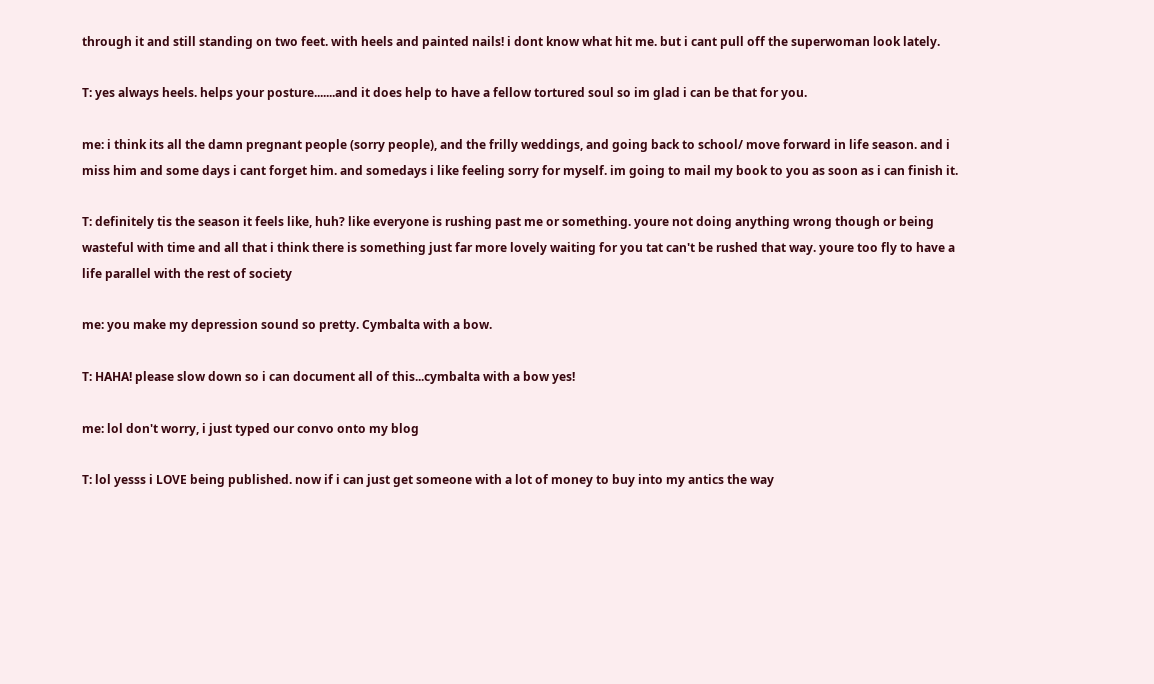through it and still standing on two feet. with heels and painted nails! i dont know what hit me. but i cant pull off the superwoman look lately.

T: yes always heels. helps your posture.......and it does help to have a fellow tortured soul so im glad i can be that for you.

me: i think its all the damn pregnant people (sorry people), and the frilly weddings, and going back to school/ move forward in life season. and i miss him and some days i cant forget him. and somedays i like feeling sorry for myself. im going to mail my book to you as soon as i can finish it.

T: definitely tis the season it feels like, huh? like everyone is rushing past me or something. youre not doing anything wrong though or being wasteful with time and all that i think there is something just far more lovely waiting for you tat can't be rushed that way. youre too fly to have a life parallel with the rest of society

me: you make my depression sound so pretty. Cymbalta with a bow.

T: HAHA! please slow down so i can document all of this...cymbalta with a bow yes!

me: lol don't worry, i just typed our convo onto my blog

T: lol yesss i LOVE being published. now if i can just get someone with a lot of money to buy into my antics the way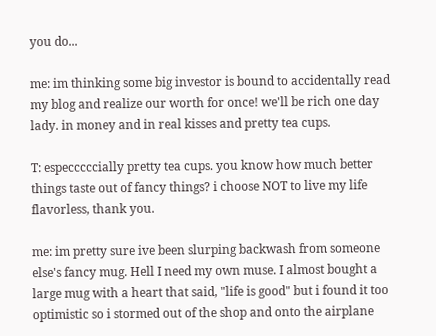you do...

me: im thinking some big investor is bound to accidentally read my blog and realize our worth for once! we'll be rich one day lady. in money and in real kisses and pretty tea cups.

T: especccccially pretty tea cups. you know how much better things taste out of fancy things? i choose NOT to live my life flavorless, thank you.

me: im pretty sure ive been slurping backwash from someone else's fancy mug. Hell I need my own muse. I almost bought a large mug with a heart that said, "life is good" but i found it too optimistic so i stormed out of the shop and onto the airplane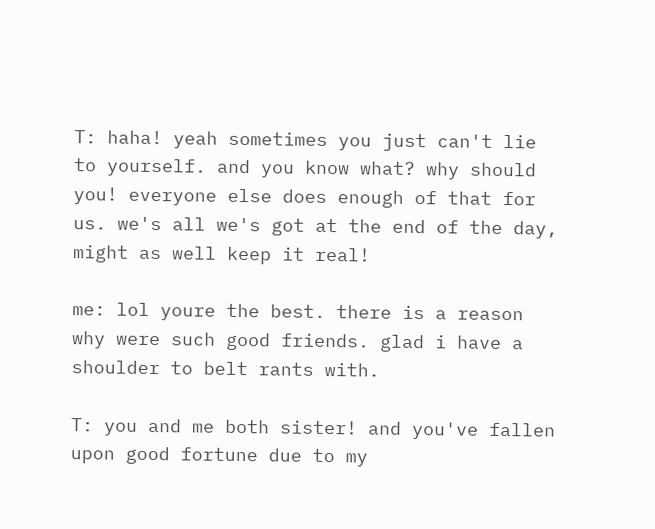T: haha! yeah sometimes you just can't lie to yourself. and you know what? why should you! everyone else does enough of that for us. we's all we's got at the end of the day, might as well keep it real!

me: lol youre the best. there is a reason why were such good friends. glad i have a shoulder to belt rants with.

T: you and me both sister! and you've fallen upon good fortune due to my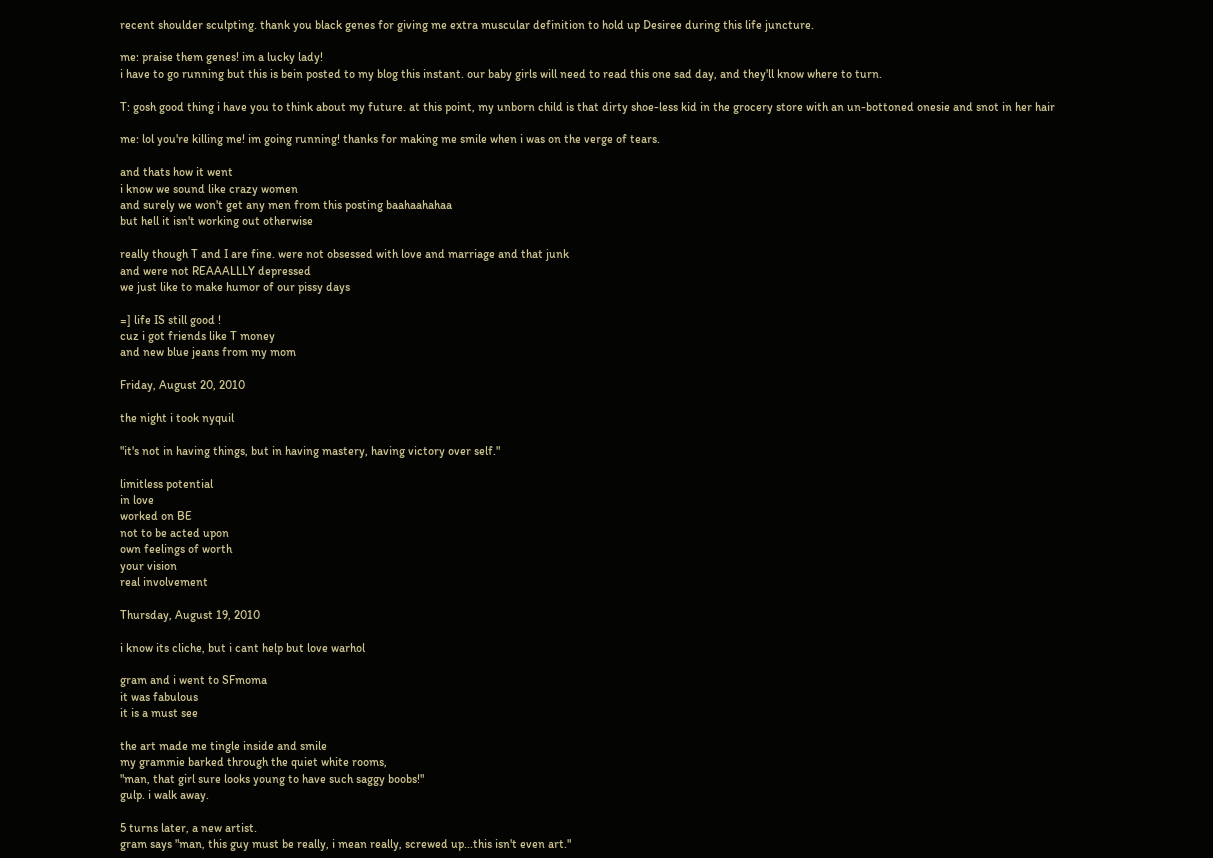recent shoulder sculpting. thank you black genes for giving me extra muscular definition to hold up Desiree during this life juncture.

me: praise them genes! im a lucky lady!
i have to go running but this is bein posted to my blog this instant. our baby girls will need to read this one sad day, and they'll know where to turn.

T: gosh good thing i have you to think about my future. at this point, my unborn child is that dirty shoe-less kid in the grocery store with an un-bottoned onesie and snot in her hair

me: lol you're killing me! im going running! thanks for making me smile when i was on the verge of tears.

and thats how it went
i know we sound like crazy women
and surely we won't get any men from this posting baahaahahaa
but hell it isn't working out otherwise

really though T and I are fine. were not obsessed with love and marriage and that junk
and were not REAAALLLY depressed
we just like to make humor of our pissy days

=] life IS still good !
cuz i got friends like T money
and new blue jeans from my mom

Friday, August 20, 2010

the night i took nyquil

"it's not in having things, but in having mastery, having victory over self."

limitless potential
in love
worked on BE
not to be acted upon
own feelings of worth
your vision
real involvement

Thursday, August 19, 2010

i know its cliche, but i cant help but love warhol

gram and i went to SFmoma
it was fabulous
it is a must see

the art made me tingle inside and smile
my grammie barked through the quiet white rooms,
"man, that girl sure looks young to have such saggy boobs!"
gulp. i walk away.

5 turns later, a new artist.
gram says "man, this guy must be really, i mean really, screwed up...this isn't even art."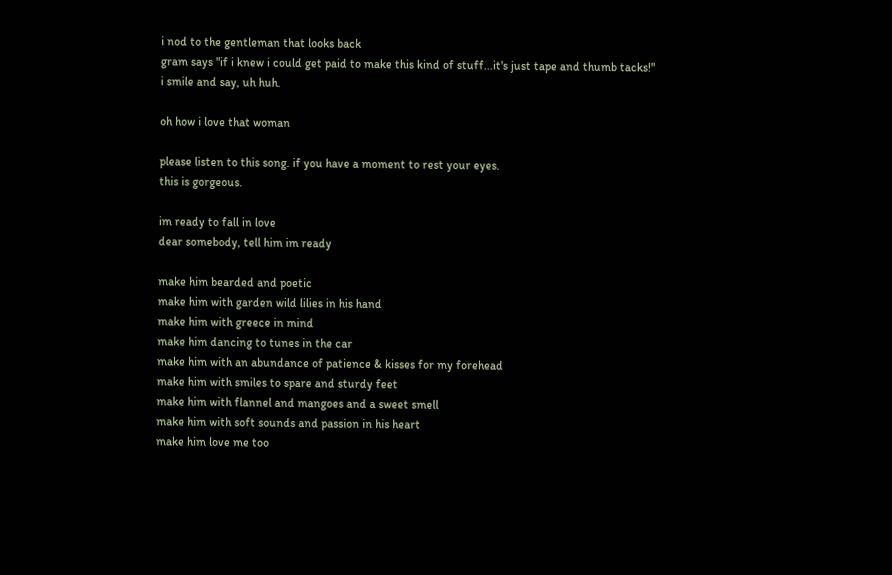i nod to the gentleman that looks back
gram says "if i knew i could get paid to make this kind of stuff...it's just tape and thumb tacks!"
i smile and say, uh huh.

oh how i love that woman

please listen to this song. if you have a moment to rest your eyes.
this is gorgeous.

im ready to fall in love
dear somebody, tell him im ready

make him bearded and poetic
make him with garden wild lilies in his hand
make him with greece in mind
make him dancing to tunes in the car
make him with an abundance of patience & kisses for my forehead
make him with smiles to spare and sturdy feet
make him with flannel and mangoes and a sweet smell
make him with soft sounds and passion in his heart
make him love me too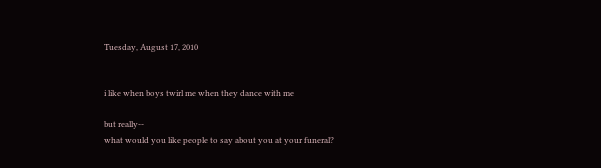Tuesday, August 17, 2010


i like when boys twirl me when they dance with me

but really--
what would you like people to say about you at your funeral?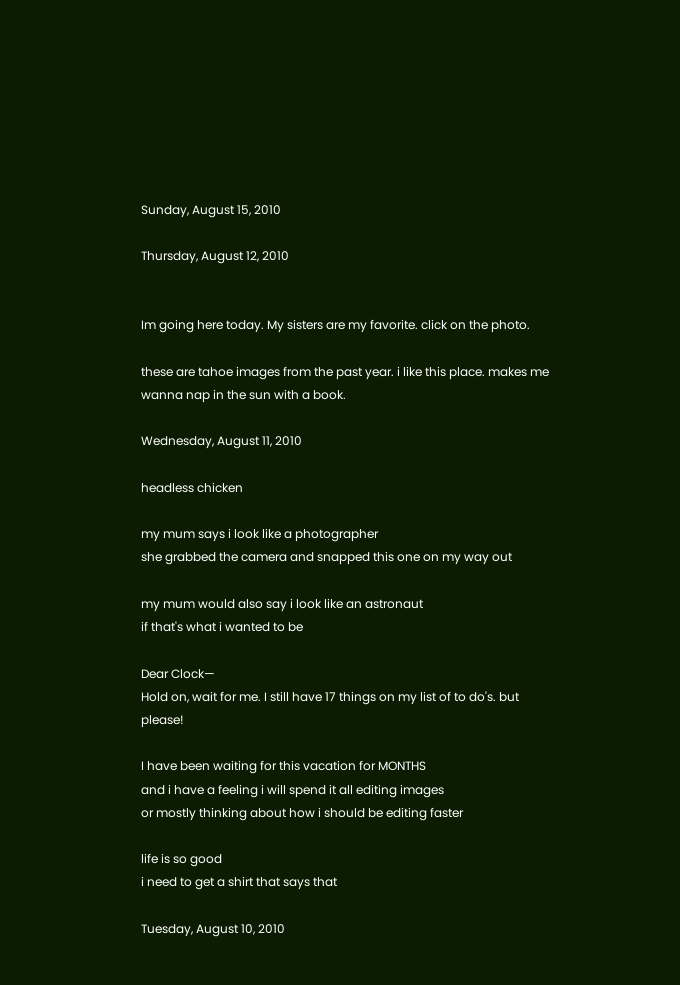Sunday, August 15, 2010

Thursday, August 12, 2010


Im going here today. My sisters are my favorite. click on the photo.

these are tahoe images from the past year. i like this place. makes me wanna nap in the sun with a book.

Wednesday, August 11, 2010

headless chicken

my mum says i look like a photographer
she grabbed the camera and snapped this one on my way out

my mum would also say i look like an astronaut
if that's what i wanted to be

Dear Clock—
Hold on, wait for me. I still have 17 things on my list of to do's. but please!

I have been waiting for this vacation for MONTHS
and i have a feeling i will spend it all editing images
or mostly thinking about how i should be editing faster

life is so good
i need to get a shirt that says that

Tuesday, August 10, 2010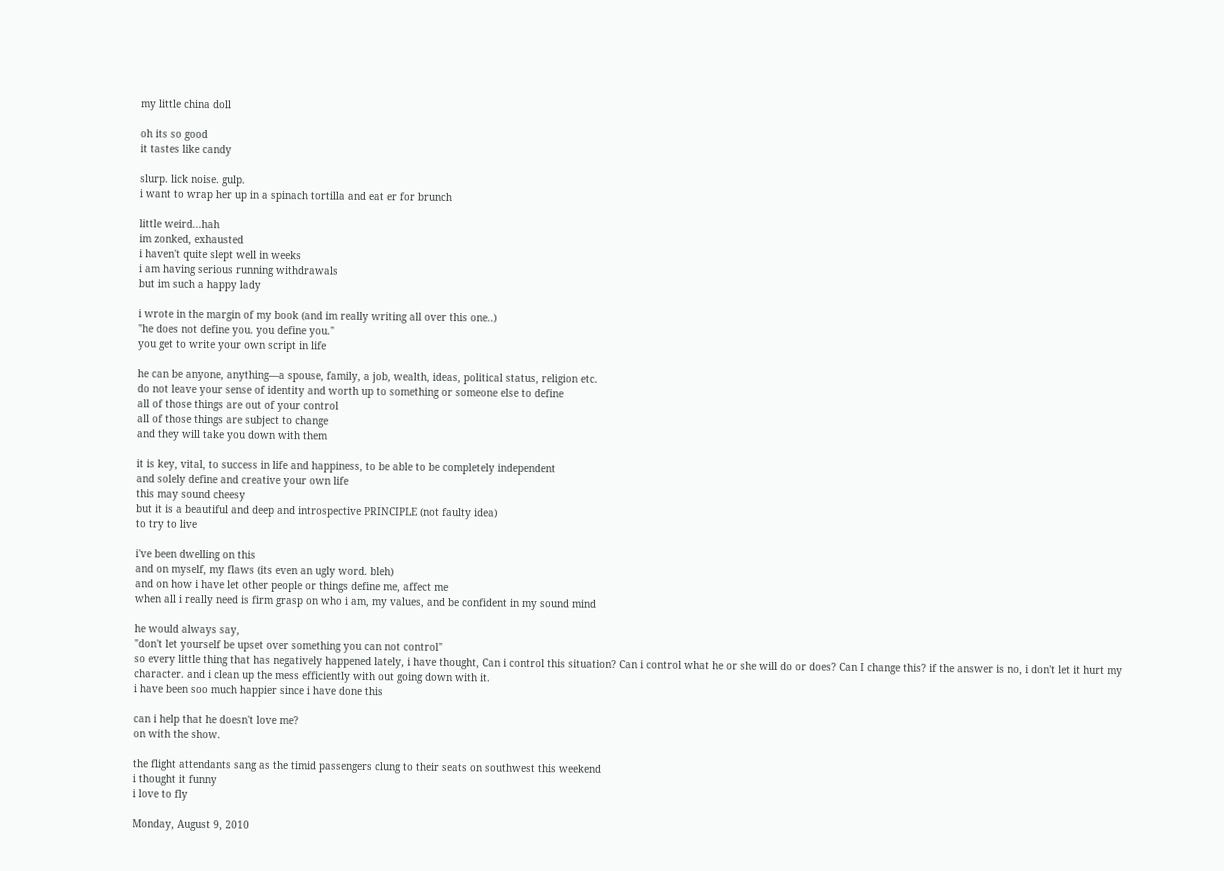my little china doll

oh its so good
it tastes like candy

slurp. lick noise. gulp.
i want to wrap her up in a spinach tortilla and eat er for brunch

little weird...hah
im zonked, exhausted
i haven't quite slept well in weeks
i am having serious running withdrawals
but im such a happy lady

i wrote in the margin of my book (and im really writing all over this one..)
"he does not define you. you define you."
you get to write your own script in life

he can be anyone, anything—a spouse, family, a job, wealth, ideas, political status, religion etc.
do not leave your sense of identity and worth up to something or someone else to define
all of those things are out of your control
all of those things are subject to change
and they will take you down with them

it is key, vital, to success in life and happiness, to be able to be completely independent
and solely define and creative your own life
this may sound cheesy
but it is a beautiful and deep and introspective PRINCIPLE (not faulty idea)
to try to live

i've been dwelling on this
and on myself, my flaws (its even an ugly word. bleh)
and on how i have let other people or things define me, affect me
when all i really need is firm grasp on who i am, my values, and be confident in my sound mind

he would always say,
"don't let yourself be upset over something you can not control"
so every little thing that has negatively happened lately, i have thought, Can i control this situation? Can i control what he or she will do or does? Can I change this? if the answer is no, i don't let it hurt my character. and i clean up the mess efficiently with out going down with it.
i have been soo much happier since i have done this

can i help that he doesn't love me?
on with the show.

the flight attendants sang as the timid passengers clung to their seats on southwest this weekend
i thought it funny
i love to fly

Monday, August 9, 2010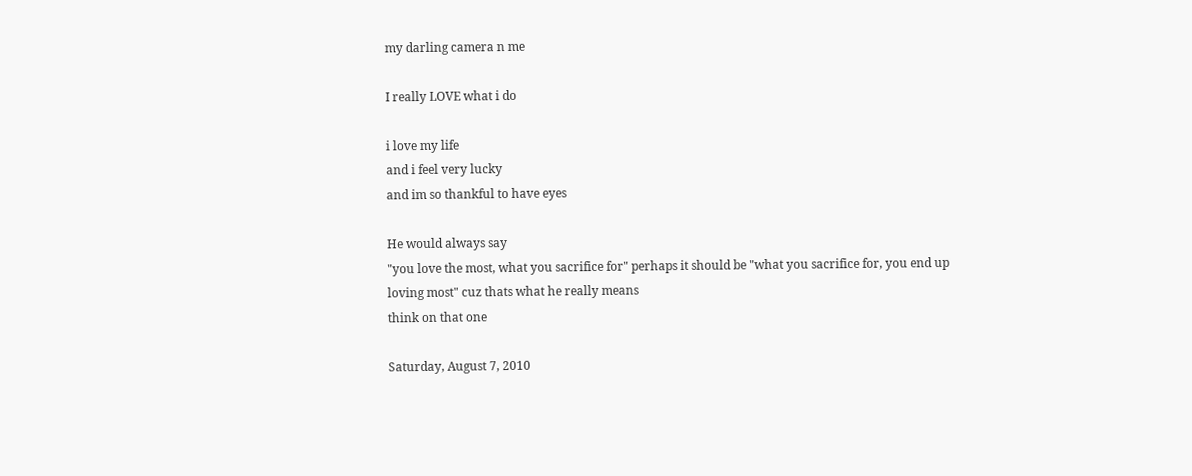my darling camera n me

I really LOVE what i do

i love my life
and i feel very lucky
and im so thankful to have eyes

He would always say
"you love the most, what you sacrifice for" perhaps it should be "what you sacrifice for, you end up loving most" cuz thats what he really means
think on that one

Saturday, August 7, 2010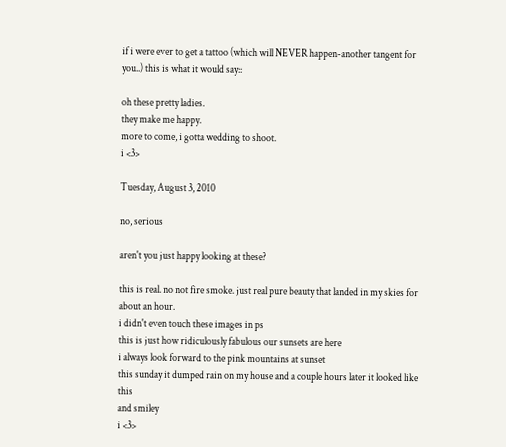if i were ever to get a tattoo (which will NEVER happen-another tangent for you..) this is what it would say::

oh these pretty ladies.
they make me happy.
more to come, i gotta wedding to shoot.
i <3>

Tuesday, August 3, 2010

no, serious

aren't you just happy looking at these?

this is real. no not fire smoke. just real pure beauty that landed in my skies for about an hour.
i didn't even touch these images in ps
this is just how ridiculously fabulous our sunsets are here
i always look forward to the pink mountains at sunset
this sunday it dumped rain on my house and a couple hours later it looked like this
and smiley
i <3>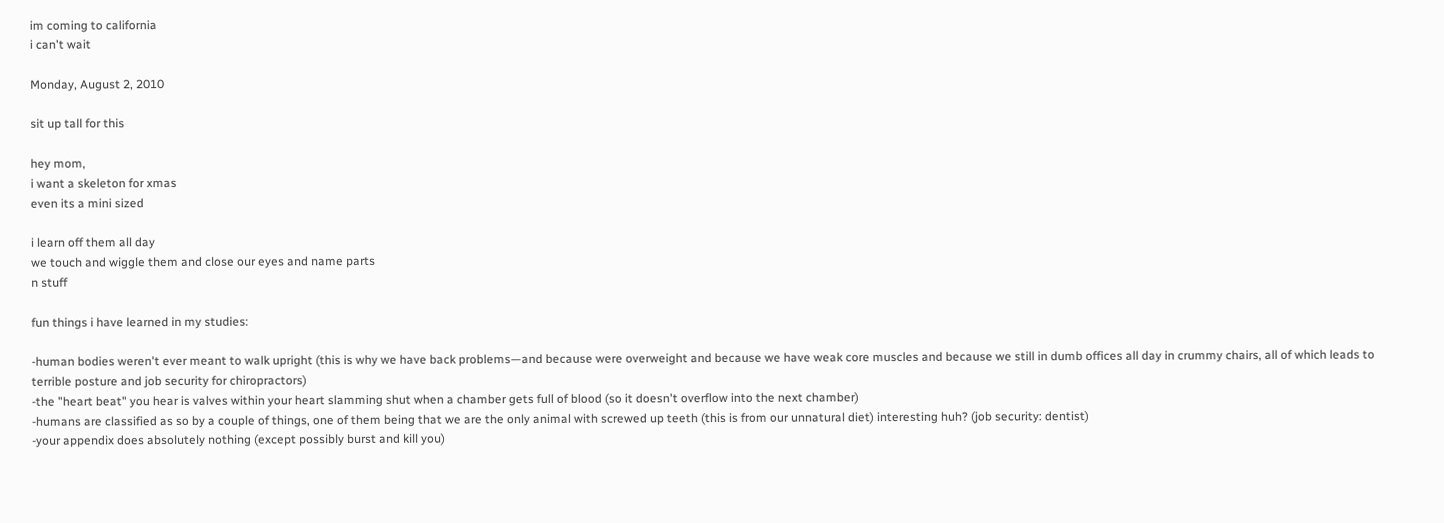im coming to california
i can't wait

Monday, August 2, 2010

sit up tall for this

hey mom,
i want a skeleton for xmas
even its a mini sized

i learn off them all day
we touch and wiggle them and close our eyes and name parts
n stuff

fun things i have learned in my studies:

-human bodies weren't ever meant to walk upright (this is why we have back problems—and because were overweight and because we have weak core muscles and because we still in dumb offices all day in crummy chairs, all of which leads to terrible posture and job security for chiropractors)
-the "heart beat" you hear is valves within your heart slamming shut when a chamber gets full of blood (so it doesn't overflow into the next chamber)
-humans are classified as so by a couple of things, one of them being that we are the only animal with screwed up teeth (this is from our unnatural diet) interesting huh? (job security: dentist)
-your appendix does absolutely nothing (except possibly burst and kill you)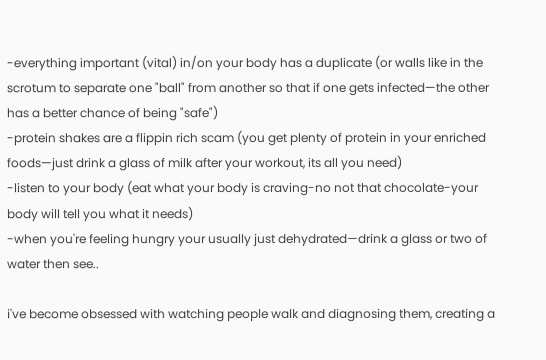-everything important (vital) in/on your body has a duplicate (or walls like in the scrotum to separate one "ball" from another so that if one gets infected—the other has a better chance of being "safe")
-protein shakes are a flippin rich scam (you get plenty of protein in your enriched foods—just drink a glass of milk after your workout, its all you need)
-listen to your body (eat what your body is craving-no not that chocolate-your body will tell you what it needs)
-when you're feeling hungry your usually just dehydrated—drink a glass or two of water then see..

i've become obsessed with watching people walk and diagnosing them, creating a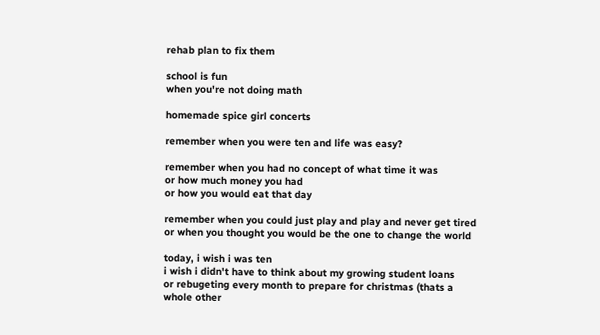rehab plan to fix them

school is fun
when you're not doing math

homemade spice girl concerts

remember when you were ten and life was easy?

remember when you had no concept of what time it was
or how much money you had
or how you would eat that day

remember when you could just play and play and never get tired
or when you thought you would be the one to change the world

today, i wish i was ten
i wish i didn't have to think about my growing student loans
or rebugeting every month to prepare for christmas (thats a whole other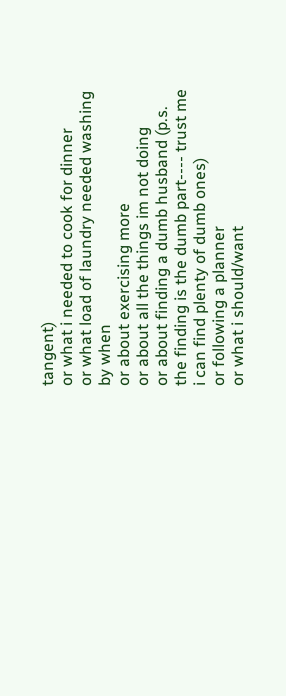tangent)
or what i needed to cook for dinner
or what load of laundry needed washing by when
or about exercising more
or about all the things im not doing
or about finding a dumb husband (p.s. the finding is the dumb part---- trust me i can find plenty of dumb ones)
or following a planner
or what i should/want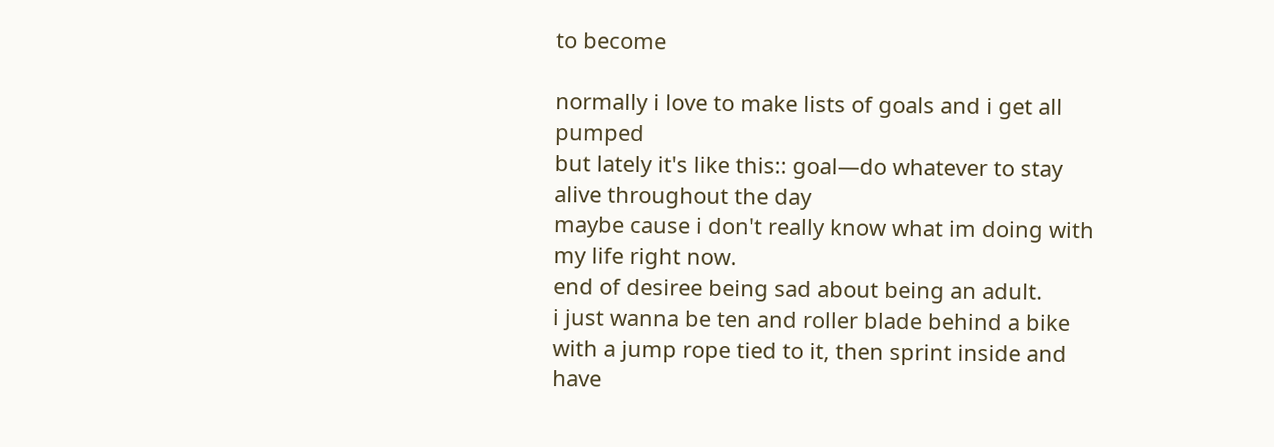to become

normally i love to make lists of goals and i get all pumped
but lately it's like this:: goal—do whatever to stay alive throughout the day
maybe cause i don't really know what im doing with my life right now.
end of desiree being sad about being an adult.
i just wanna be ten and roller blade behind a bike with a jump rope tied to it, then sprint inside and have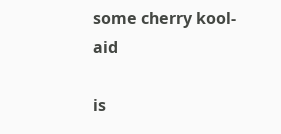some cherry kool-aid

is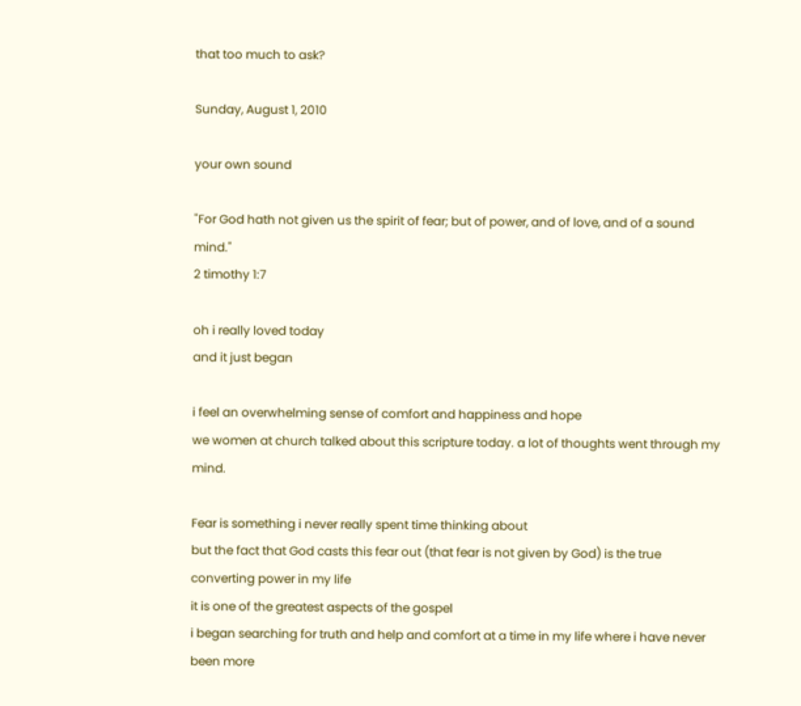that too much to ask?

Sunday, August 1, 2010

your own sound

"For God hath not given us the spirit of fear; but of power, and of love, and of a sound mind."
2 timothy 1:7

oh i really loved today
and it just began

i feel an overwhelming sense of comfort and happiness and hope
we women at church talked about this scripture today. a lot of thoughts went through my mind.

Fear is something i never really spent time thinking about
but the fact that God casts this fear out (that fear is not given by God) is the true converting power in my life
it is one of the greatest aspects of the gospel
i began searching for truth and help and comfort at a time in my life where i have never been more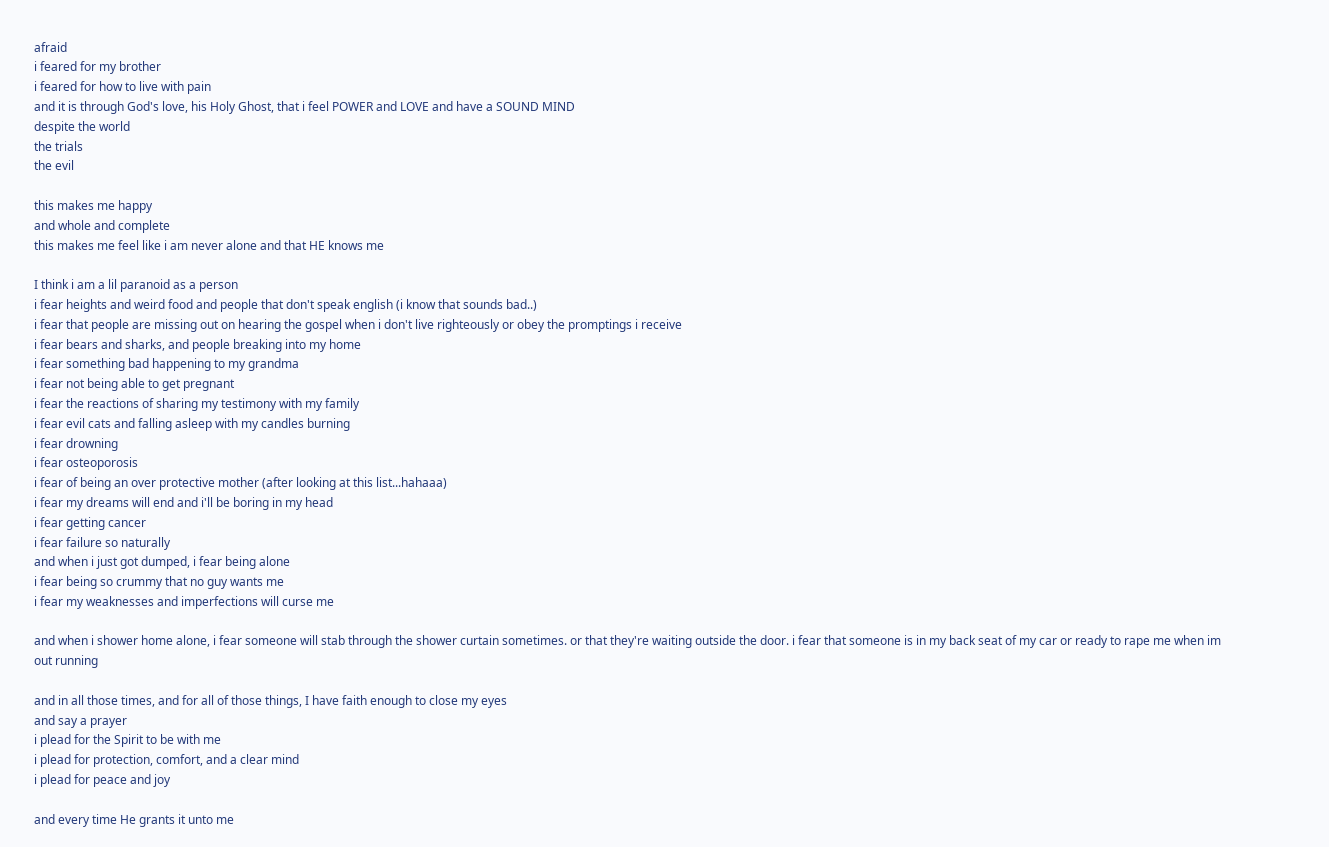afraid
i feared for my brother
i feared for how to live with pain
and it is through God's love, his Holy Ghost, that i feel POWER and LOVE and have a SOUND MIND
despite the world
the trials
the evil

this makes me happy
and whole and complete
this makes me feel like i am never alone and that HE knows me

I think i am a lil paranoid as a person
i fear heights and weird food and people that don't speak english (i know that sounds bad..)
i fear that people are missing out on hearing the gospel when i don't live righteously or obey the promptings i receive
i fear bears and sharks, and people breaking into my home
i fear something bad happening to my grandma
i fear not being able to get pregnant
i fear the reactions of sharing my testimony with my family
i fear evil cats and falling asleep with my candles burning
i fear drowning
i fear osteoporosis
i fear of being an over protective mother (after looking at this list...hahaaa)
i fear my dreams will end and i'll be boring in my head
i fear getting cancer
i fear failure so naturally
and when i just got dumped, i fear being alone
i fear being so crummy that no guy wants me
i fear my weaknesses and imperfections will curse me

and when i shower home alone, i fear someone will stab through the shower curtain sometimes. or that they're waiting outside the door. i fear that someone is in my back seat of my car or ready to rape me when im out running

and in all those times, and for all of those things, I have faith enough to close my eyes
and say a prayer
i plead for the Spirit to be with me
i plead for protection, comfort, and a clear mind
i plead for peace and joy

and every time He grants it unto me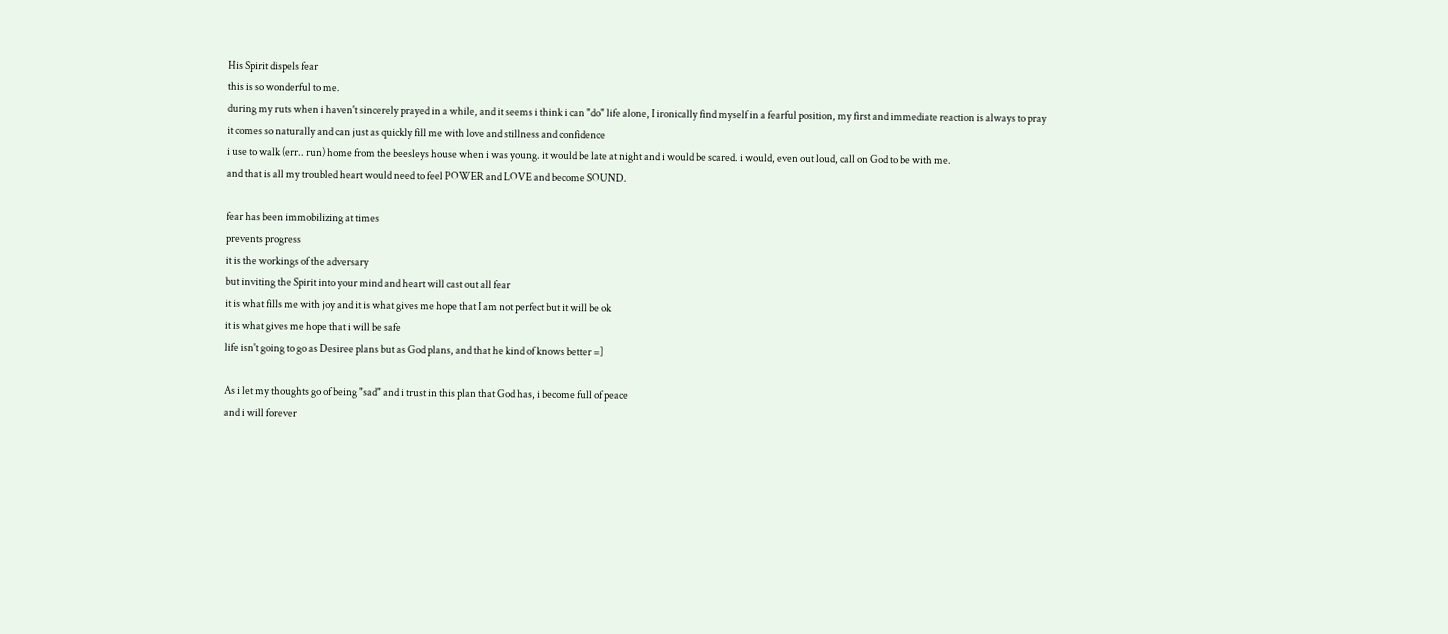His Spirit dispels fear
this is so wonderful to me.
during my ruts when i haven't sincerely prayed in a while, and it seems i think i can "do" life alone, I ironically find myself in a fearful position, my first and immediate reaction is always to pray
it comes so naturally and can just as quickly fill me with love and stillness and confidence
i use to walk (err.. run) home from the beesleys house when i was young. it would be late at night and i would be scared. i would, even out loud, call on God to be with me.
and that is all my troubled heart would need to feel POWER and LOVE and become SOUND.

fear has been immobilizing at times
prevents progress
it is the workings of the adversary
but inviting the Spirit into your mind and heart will cast out all fear
it is what fills me with joy and it is what gives me hope that I am not perfect but it will be ok
it is what gives me hope that i will be safe
life isn't going to go as Desiree plans but as God plans, and that he kind of knows better =]

As i let my thoughts go of being "sad" and i trust in this plan that God has, i become full of peace
and i will forever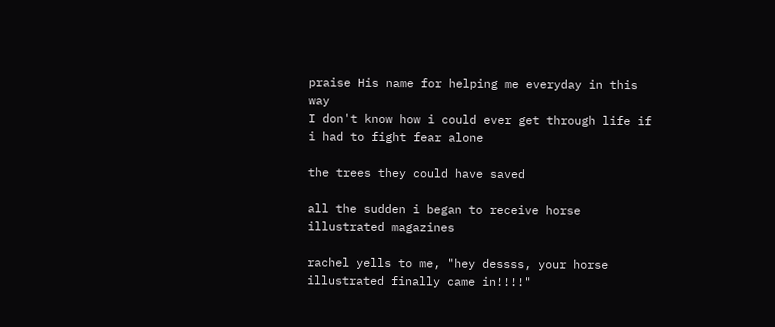praise His name for helping me everyday in this way
I don't know how i could ever get through life if i had to fight fear alone

the trees they could have saved

all the sudden i began to receive horse illustrated magazines

rachel yells to me, "hey dessss, your horse illustrated finally came in!!!!"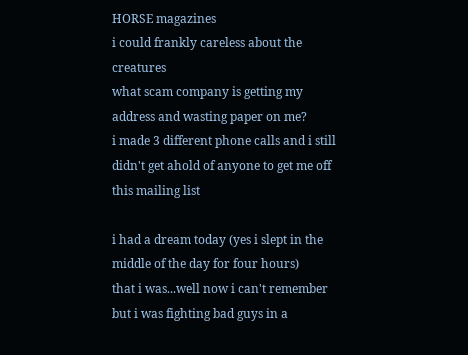HORSE magazines
i could frankly careless about the creatures
what scam company is getting my address and wasting paper on me?
i made 3 different phone calls and i still didn't get ahold of anyone to get me off this mailing list

i had a dream today (yes i slept in the middle of the day for four hours)
that i was...well now i can't remember
but i was fighting bad guys in a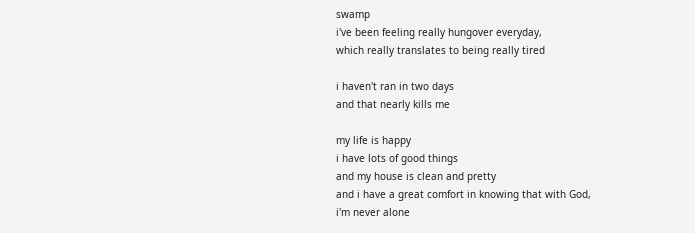swamp
i've been feeling really hungover everyday,
which really translates to being really tired

i haven't ran in two days
and that nearly kills me

my life is happy
i have lots of good things
and my house is clean and pretty
and i have a great comfort in knowing that with God,
i'm never alone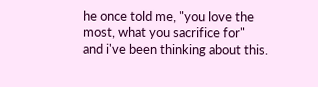he once told me, "you love the most, what you sacrifice for"
and i've been thinking about this.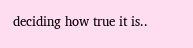deciding how true it is..